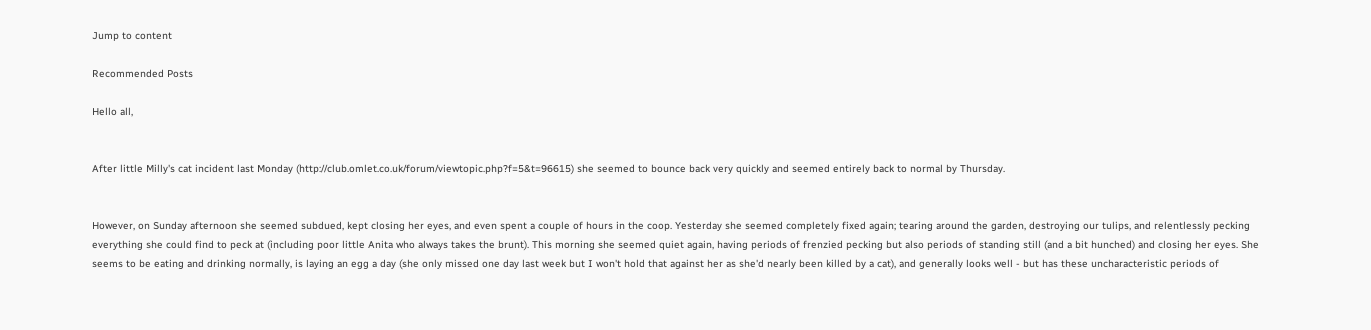Jump to content

Recommended Posts

Hello all,


After little Milly's cat incident last Monday (http://club.omlet.co.uk/forum/viewtopic.php?f=5&t=96615) she seemed to bounce back very quickly and seemed entirely back to normal by Thursday.


However, on Sunday afternoon she seemed subdued, kept closing her eyes, and even spent a couple of hours in the coop. Yesterday she seemed completely fixed again; tearing around the garden, destroying our tulips, and relentlessly pecking everything she could find to peck at (including poor little Anita who always takes the brunt). This morning she seemed quiet again, having periods of frenzied pecking but also periods of standing still (and a bit hunched) and closing her eyes. She seems to be eating and drinking normally, is laying an egg a day (she only missed one day last week but I won't hold that against her as she'd nearly been killed by a cat), and generally looks well - but has these uncharacteristic periods of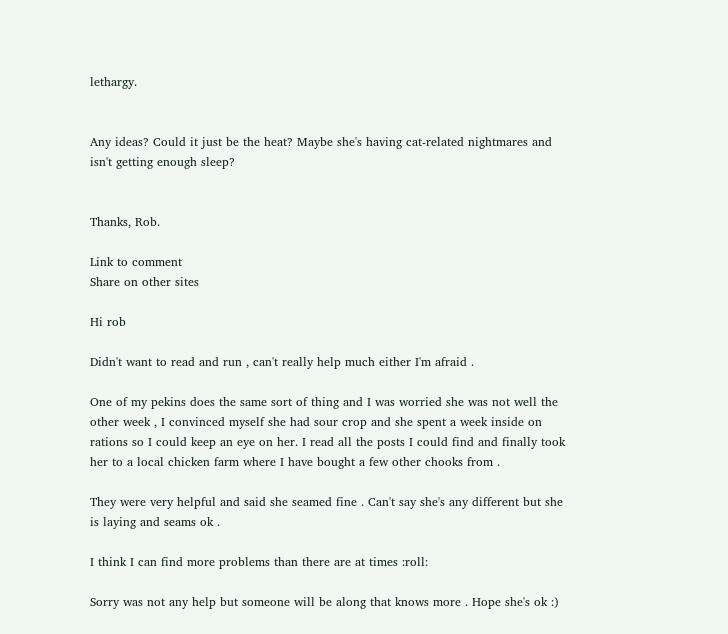lethargy.


Any ideas? Could it just be the heat? Maybe she's having cat-related nightmares and isn't getting enough sleep?


Thanks, Rob.

Link to comment
Share on other sites

Hi rob

Didn't want to read and run , can't really help much either I'm afraid .

One of my pekins does the same sort of thing and I was worried she was not well the other week , I convinced myself she had sour crop and she spent a week inside on rations so I could keep an eye on her. I read all the posts I could find and finally took her to a local chicken farm where I have bought a few other chooks from .

They were very helpful and said she seamed fine . Can't say she's any different but she is laying and seams ok .

I think I can find more problems than there are at times :roll:

Sorry was not any help but someone will be along that knows more . Hope she's ok :)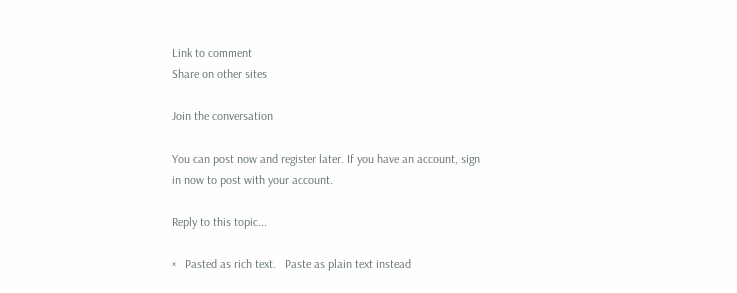Link to comment
Share on other sites

Join the conversation

You can post now and register later. If you have an account, sign in now to post with your account.

Reply to this topic...

×   Pasted as rich text.   Paste as plain text instead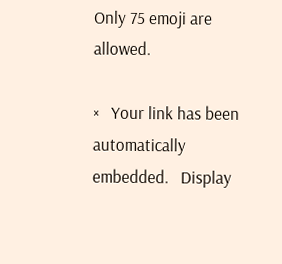Only 75 emoji are allowed.

×   Your link has been automatically embedded.   Display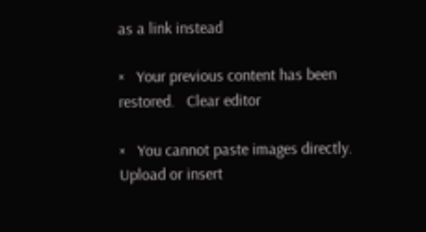as a link instead

×   Your previous content has been restored.   Clear editor

×   You cannot paste images directly. Upload or insert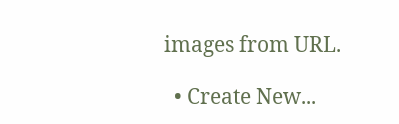images from URL.

  • Create New...